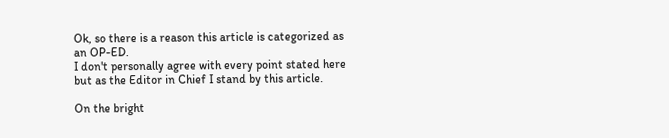Ok, so there is a reason this article is categorized as an OP-ED.
I don't personally agree with every point stated here but as the Editor in Chief I stand by this article.

On the bright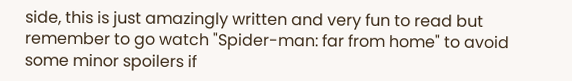side, this is just amazingly written and very fun to read but remember to go watch "Spider-man: far from home" to avoid some minor spoilers if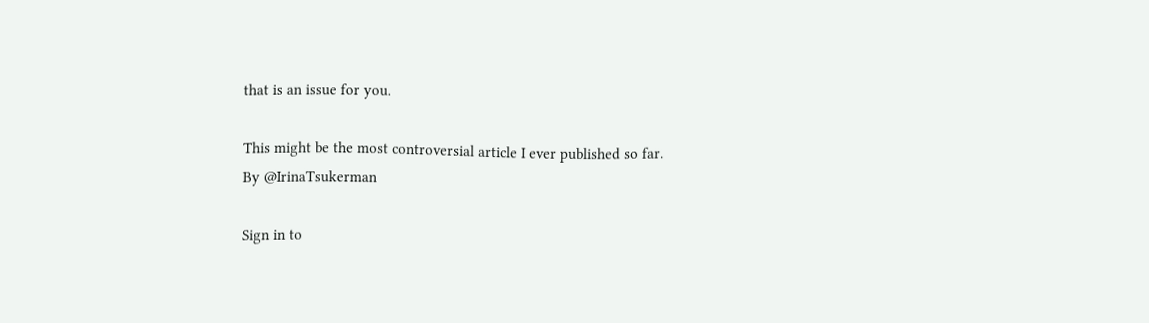that is an issue for you.

This might be the most controversial article I ever published so far.
By @IrinaTsukerman

Sign in to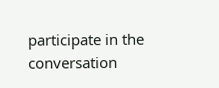participate in the conversation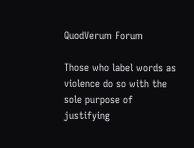QuodVerum Forum

Those who label words as violence do so with the sole purpose of justifying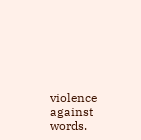violence against words.